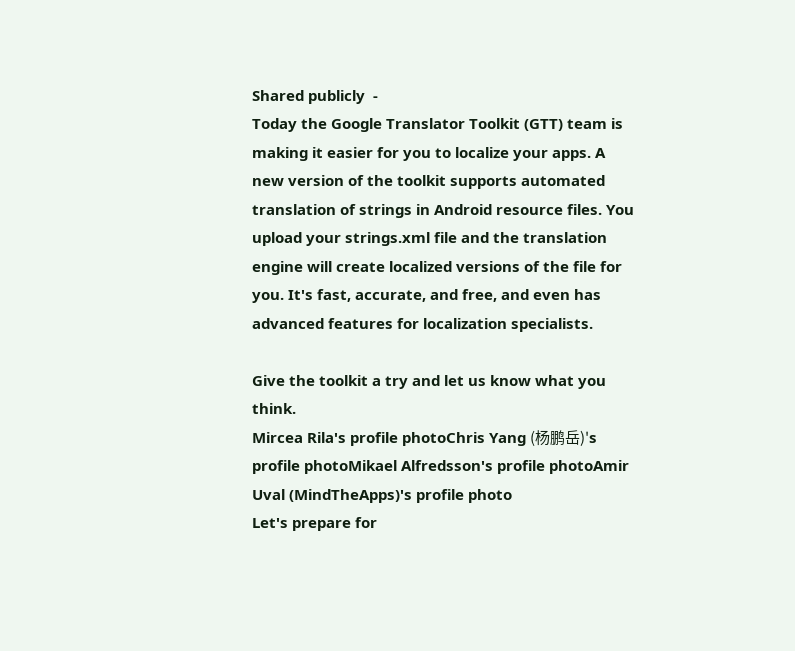Shared publicly  -
Today the Google Translator Toolkit (GTT) team is making it easier for you to localize your apps. A new version of the toolkit supports automated translation of strings in Android resource files. You upload your strings.xml file and the translation engine will create localized versions of the file for you. It's fast, accurate, and free, and even has advanced features for localization specialists.

Give the toolkit a try and let us know what you think.
Mircea Rila's profile photoChris Yang (杨鹏岳)'s profile photoMikael Alfredsson's profile photoAmir Uval (MindTheApps)'s profile photo
Let's prepare for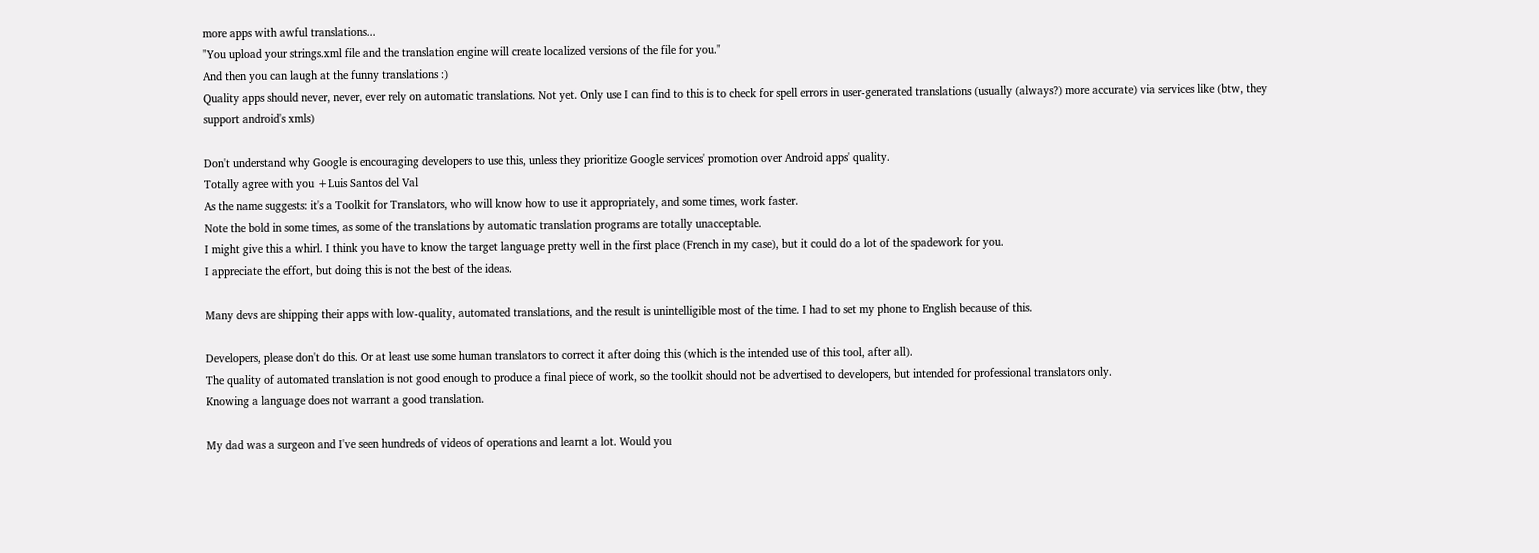more apps with awful translations...
"You upload your strings.xml file and the translation engine will create localized versions of the file for you."
And then you can laugh at the funny translations :)
Quality apps should never, never, ever rely on automatic translations. Not yet. Only use I can find to this is to check for spell errors in user-generated translations (usually (always?) more accurate) via services like (btw, they support android's xmls)

Don't understand why Google is encouraging developers to use this, unless they prioritize Google services' promotion over Android apps' quality.
Totally agree with you +Luis Santos del Val
As the name suggests: it's a Toolkit for Translators, who will know how to use it appropriately, and some times, work faster.
Note the bold in some times, as some of the translations by automatic translation programs are totally unacceptable.
I might give this a whirl. I think you have to know the target language pretty well in the first place (French in my case), but it could do a lot of the spadework for you.
I appreciate the effort, but doing this is not the best of the ideas.

Many devs are shipping their apps with low-quality, automated translations, and the result is unintelligible most of the time. I had to set my phone to English because of this.

Developers, please don't do this. Or at least use some human translators to correct it after doing this (which is the intended use of this tool, after all).
The quality of automated translation is not good enough to produce a final piece of work, so the toolkit should not be advertised to developers, but intended for professional translators only.
Knowing a language does not warrant a good translation.

My dad was a surgeon and I've seen hundreds of videos of operations and learnt a lot. Would you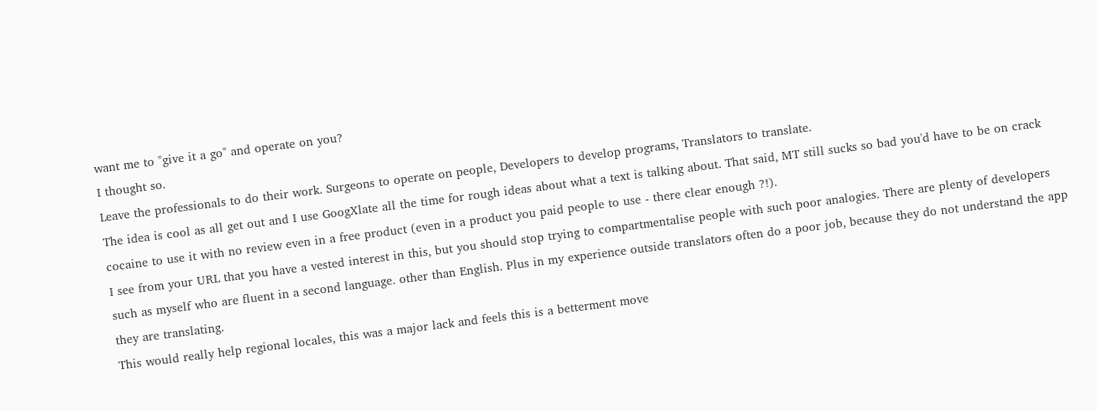want me to "give it a go" and operate on you?
I thought so.
Leave the professionals to do their work. Surgeons to operate on people, Developers to develop programs, Translators to translate.
The idea is cool as all get out and I use GoogXlate all the time for rough ideas about what a text is talking about. That said, MT still sucks so bad you'd have to be on crack cocaine to use it with no review even in a free product (even in a product you paid people to use - there clear enough ?!).
I see from your URL that you have a vested interest in this, but you should stop trying to compartmentalise people with such poor analogies. There are plenty of developers such as myself who are fluent in a second language. other than English. Plus in my experience outside translators often do a poor job, because they do not understand the app they are translating.
This would really help regional locales, this was a major lack and feels this is a betterment move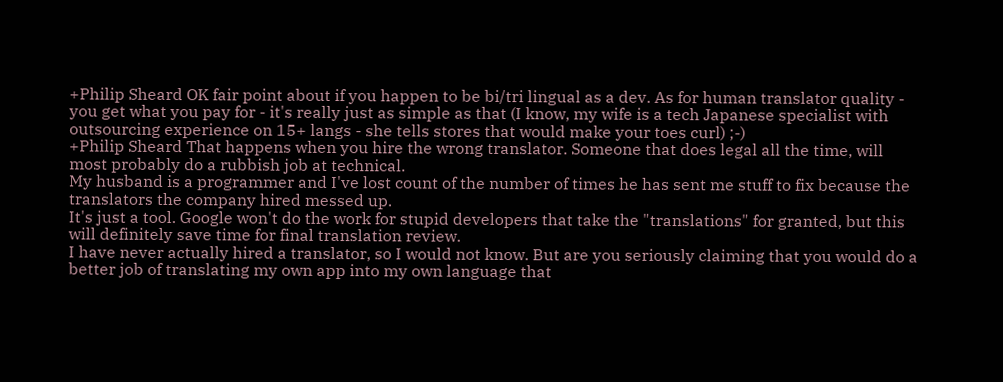+Philip Sheard OK fair point about if you happen to be bi/tri lingual as a dev. As for human translator quality - you get what you pay for - it's really just as simple as that (I know, my wife is a tech Japanese specialist with outsourcing experience on 15+ langs - she tells stores that would make your toes curl) ;-)
+Philip Sheard That happens when you hire the wrong translator. Someone that does legal all the time, will most probably do a rubbish job at technical.
My husband is a programmer and I've lost count of the number of times he has sent me stuff to fix because the translators the company hired messed up.
It's just a tool. Google won't do the work for stupid developers that take the "translations" for granted, but this will definitely save time for final translation review.
I have never actually hired a translator, so I would not know. But are you seriously claiming that you would do a better job of translating my own app into my own language that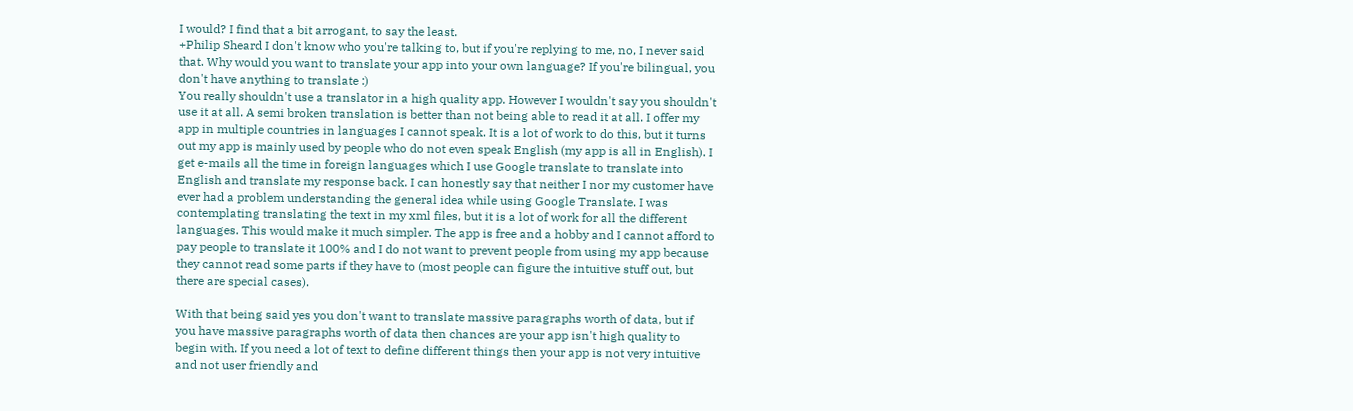I would? I find that a bit arrogant, to say the least.
+Philip Sheard I don't know who you're talking to, but if you're replying to me, no, I never said that. Why would you want to translate your app into your own language? If you're bilingual, you don't have anything to translate :)
You really shouldn't use a translator in a high quality app. However I wouldn't say you shouldn't use it at all. A semi broken translation is better than not being able to read it at all. I offer my app in multiple countries in languages I cannot speak. It is a lot of work to do this, but it turns out my app is mainly used by people who do not even speak English (my app is all in English). I get e-mails all the time in foreign languages which I use Google translate to translate into English and translate my response back. I can honestly say that neither I nor my customer have ever had a problem understanding the general idea while using Google Translate. I was contemplating translating the text in my xml files, but it is a lot of work for all the different languages. This would make it much simpler. The app is free and a hobby and I cannot afford to pay people to translate it 100% and I do not want to prevent people from using my app because they cannot read some parts if they have to (most people can figure the intuitive stuff out, but there are special cases).

With that being said yes you don't want to translate massive paragraphs worth of data, but if you have massive paragraphs worth of data then chances are your app isn't high quality to begin with. If you need a lot of text to define different things then your app is not very intuitive and not user friendly and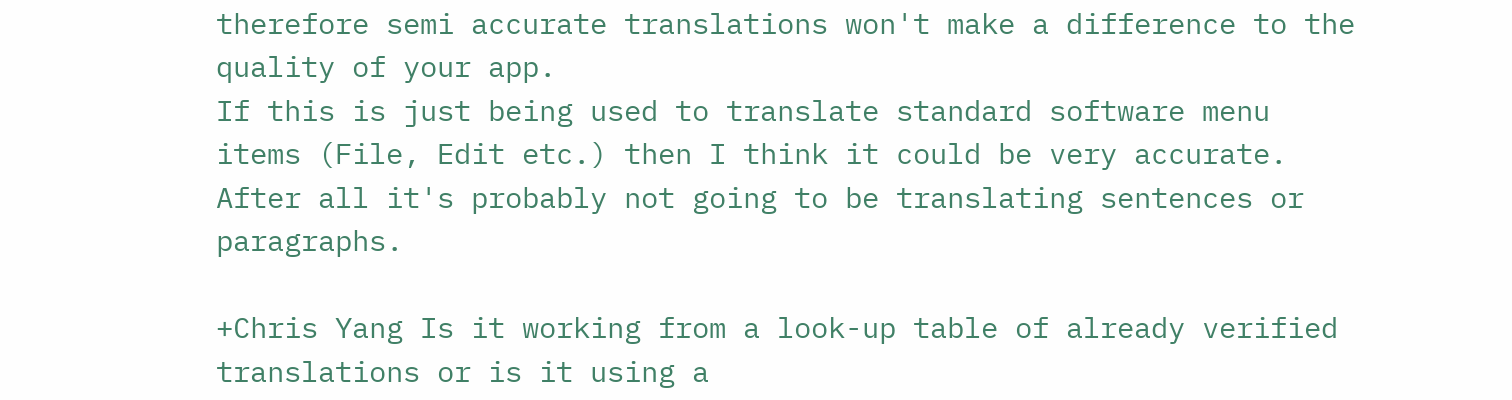therefore semi accurate translations won't make a difference to the quality of your app.
If this is just being used to translate standard software menu items (File, Edit etc.) then I think it could be very accurate. After all it's probably not going to be translating sentences or paragraphs.

+Chris Yang Is it working from a look-up table of already verified translations or is it using a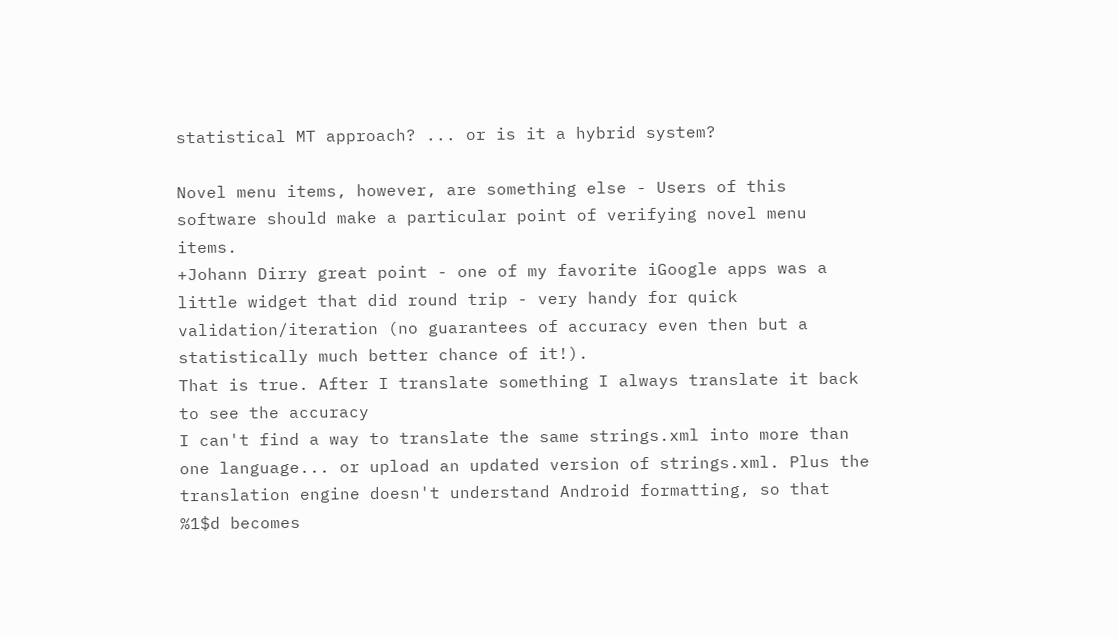statistical MT approach? ... or is it a hybrid system?

Novel menu items, however, are something else - Users of this software should make a particular point of verifying novel menu items.
+Johann Dirry great point - one of my favorite iGoogle apps was a little widget that did round trip - very handy for quick validation/iteration (no guarantees of accuracy even then but a statistically much better chance of it!).
That is true. After I translate something I always translate it back to see the accuracy
I can't find a way to translate the same strings.xml into more than one language... or upload an updated version of strings.xml. Plus the translation engine doesn't understand Android formatting, so that %1$d becomes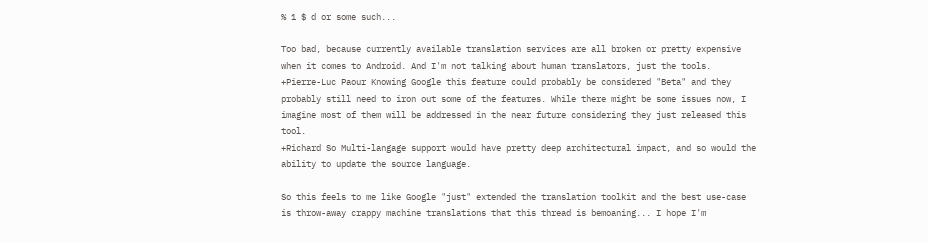% 1 $ d or some such...

Too bad, because currently available translation services are all broken or pretty expensive when it comes to Android. And I'm not talking about human translators, just the tools.
+Pierre-Luc Paour Knowing Google this feature could probably be considered "Beta" and they probably still need to iron out some of the features. While there might be some issues now, I imagine most of them will be addressed in the near future considering they just released this tool.
+Richard So Multi-langage support would have pretty deep architectural impact, and so would the ability to update the source language.

So this feels to me like Google "just" extended the translation toolkit and the best use-case is throw-away crappy machine translations that this thread is bemoaning... I hope I'm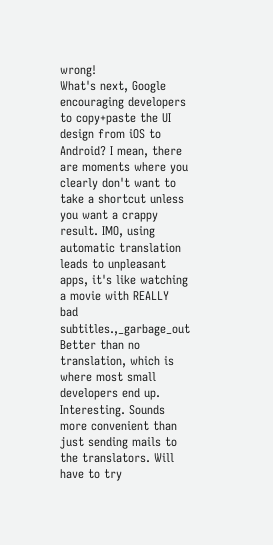wrong!
What's next, Google encouraging developers to copy+paste the UI design from iOS to Android? I mean, there are moments where you clearly don't want to take a shortcut unless you want a crappy result. IMO, using automatic translation leads to unpleasant apps, it's like watching a movie with REALLY bad subtitles.,_garbage_out
Better than no translation, which is where most small developers end up.
Interesting. Sounds more convenient than just sending mails to the translators. Will have to try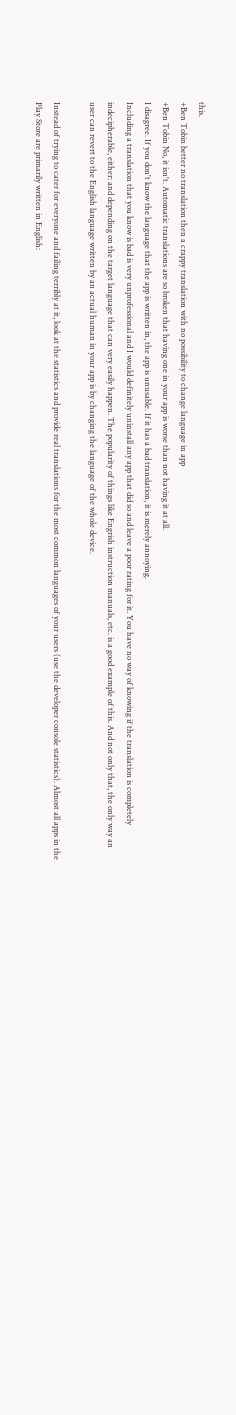this.
+Ben Tobin better no translation then a crappy translation with no possibility to change language in app
+Ben Tobin No, it isn't. Automatic translations are so broken that having one in your app is worse than not having it at all.
I disagree. If you don't know the language that the app is written in, the app is unusable. If it has a bad translation, it is merely annoying.
Including a translation that you know is bad is very unprofessional and I would definitely uninstall any app that did so and leave a poor rating for it. You have no way of knowing if the translation is completely indecipherable, either: and depending on the target language that can very easily happen. The popularity of things like Engrish instruction manuals, etc. is a good example of this. And not only that, the only way an user can revert to the English language written by an actual human in your app is by changing the language of the whole device.

Instead of trying to cater for everyone and failing terribly at it, look at the statistics and provide real translations for the most common languages of your users (use the developer console statistics). Almost all apps in the Play Store are primarily written in English: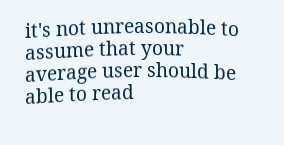it's not unreasonable to assume that your average user should be able to read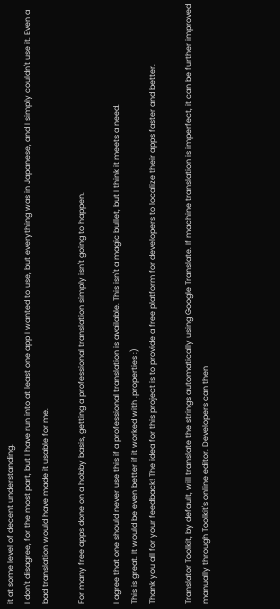it at some level of decent understanding.
I don't disagree, for the most part, but I have run into at least one app I wanted to use, but everything was in Japanese, and I simply couldn't use it. Even a bad translation would have made it usable for me.

For many free apps done on a hobby basis, getting a professional translation simply isn't going to happen.

I agree that one should never use this if a professional translation is available. This isn't a magic bullet, but I think it meets a need.
This is great. It would be even better if it worked with .properties :)
Thank you all for your feedback! The idea for this project is to provide a free platform for developers to localize their apps faster and better.

Translator Toolkit, by default, will translate the strings automatically using Google Translate. If machine translation is imperfect, it can be further improved manually through Toolkit's online editor. Developers can then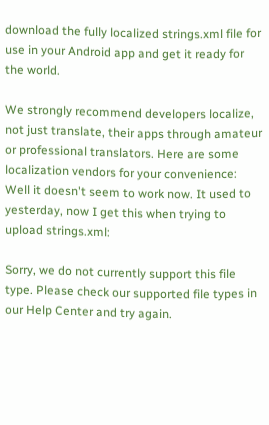download the fully localized strings.xml file for use in your Android app and get it ready for the world.

We strongly recommend developers localize, not just translate, their apps through amateur or professional translators. Here are some localization vendors for your convenience:
Well it doesn't seem to work now. It used to yesterday, now I get this when trying to upload strings.xml:

Sorry, we do not currently support this file type. Please check our supported file types in our Help Center and try again.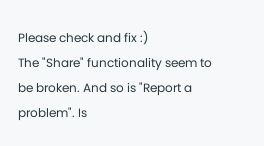Please check and fix :)
The "Share" functionality seem to be broken. And so is "Report a problem". Is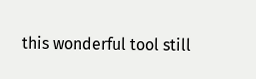this wonderful tool still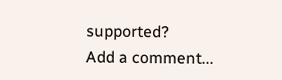supported?
Add a comment...